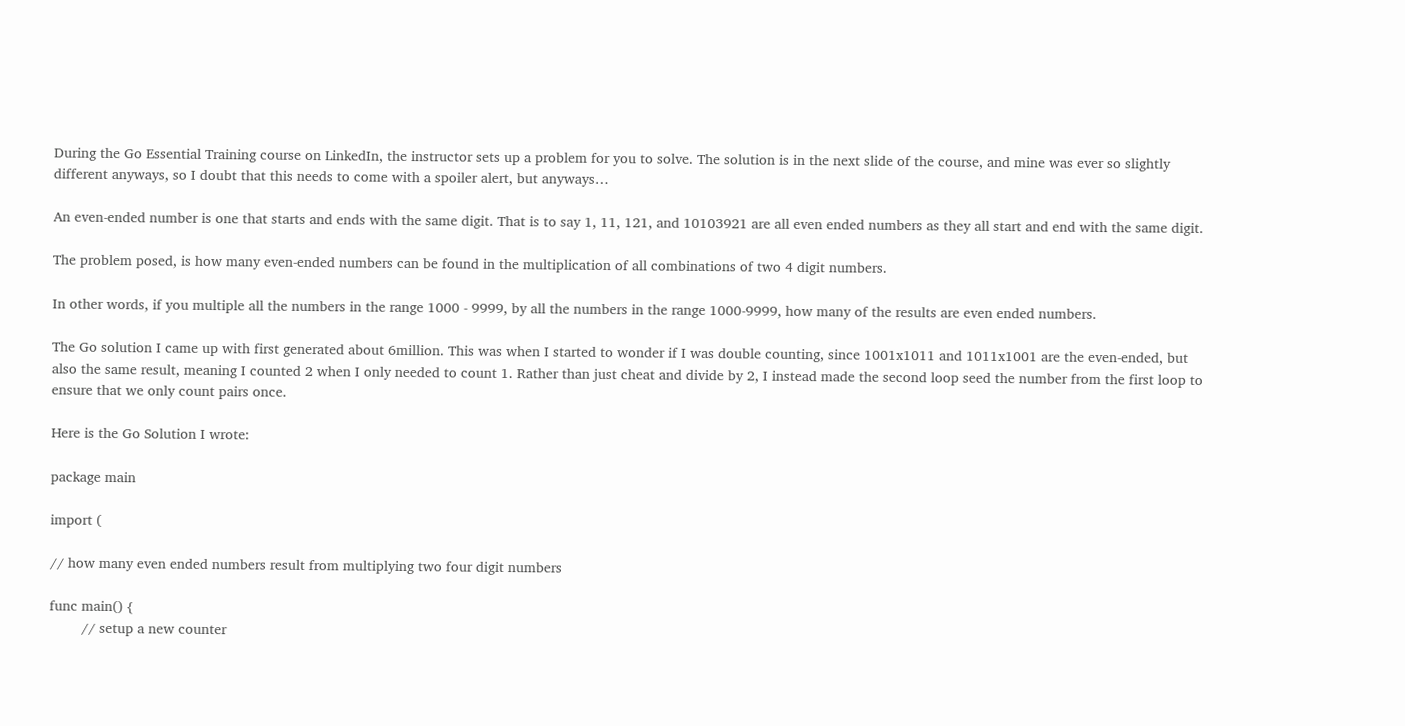During the Go Essential Training course on LinkedIn, the instructor sets up a problem for you to solve. The solution is in the next slide of the course, and mine was ever so slightly different anyways, so I doubt that this needs to come with a spoiler alert, but anyways…

An even-ended number is one that starts and ends with the same digit. That is to say 1, 11, 121, and 10103921 are all even ended numbers as they all start and end with the same digit.

The problem posed, is how many even-ended numbers can be found in the multiplication of all combinations of two 4 digit numbers.

In other words, if you multiple all the numbers in the range 1000 - 9999, by all the numbers in the range 1000-9999, how many of the results are even ended numbers.

The Go solution I came up with first generated about 6million. This was when I started to wonder if I was double counting, since 1001x1011 and 1011x1001 are the even-ended, but also the same result, meaning I counted 2 when I only needed to count 1. Rather than just cheat and divide by 2, I instead made the second loop seed the number from the first loop to ensure that we only count pairs once.

Here is the Go Solution I wrote:

package main

import (

// how many even ended numbers result from multiplying two four digit numbers

func main() {
        // setup a new counter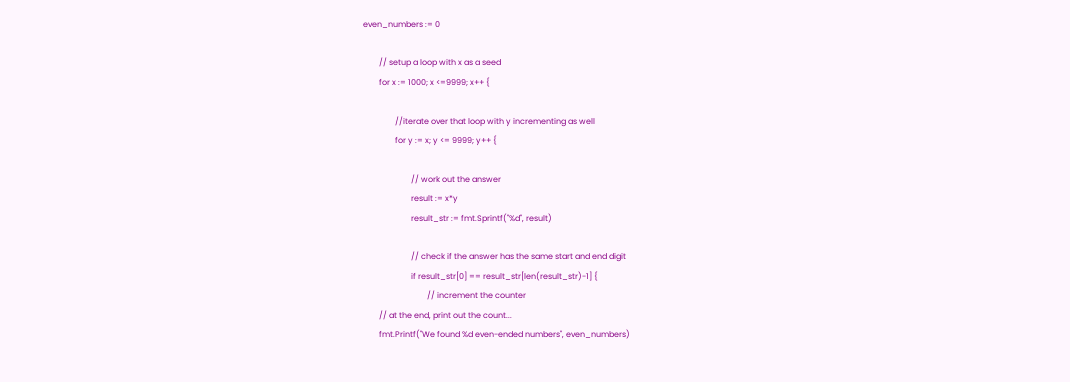even_numbers := 0

        // setup a loop with x as a seed
        for x := 1000; x <=9999; x++ {

                //iterate over that loop with y incrementing as well
                for y := x; y <= 9999; y++ {

                        // work out the answer
                        result := x*y
                        result_str := fmt.Sprintf("%d", result)

                        // check if the answer has the same start and end digit
                        if result_str[0] == result_str[len(result_str)-1] {
                                // increment the counter
        // at the end, print out the count...
        fmt.Printf("We found %d even-ended numbers", even_numbers)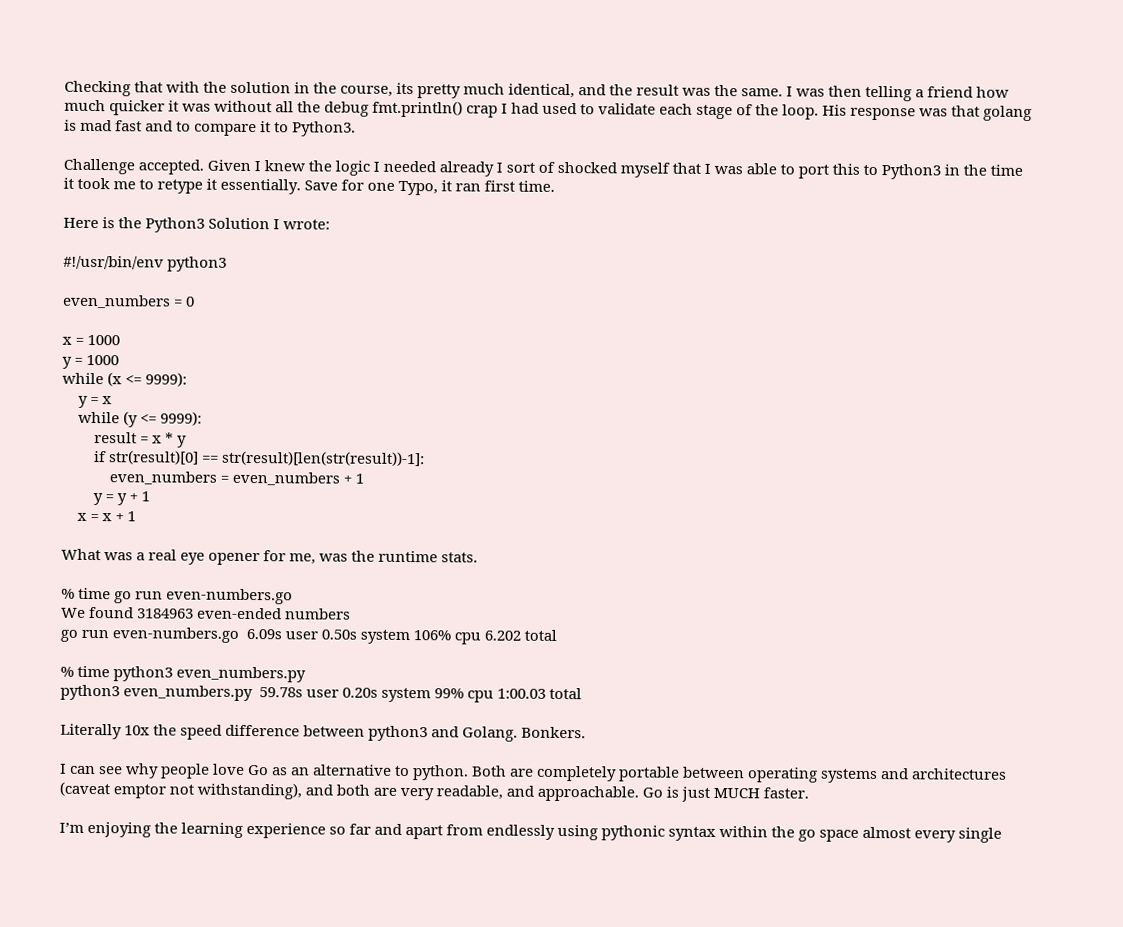Checking that with the solution in the course, its pretty much identical, and the result was the same. I was then telling a friend how much quicker it was without all the debug fmt.println() crap I had used to validate each stage of the loop. His response was that golang is mad fast and to compare it to Python3.

Challenge accepted. Given I knew the logic I needed already I sort of shocked myself that I was able to port this to Python3 in the time it took me to retype it essentially. Save for one Typo, it ran first time.

Here is the Python3 Solution I wrote:

#!/usr/bin/env python3

even_numbers = 0

x = 1000
y = 1000
while (x <= 9999):
    y = x
    while (y <= 9999):
        result = x * y
        if str(result)[0] == str(result)[len(str(result))-1]:
            even_numbers = even_numbers + 1
        y = y + 1
    x = x + 1

What was a real eye opener for me, was the runtime stats.

% time go run even-numbers.go
We found 3184963 even-ended numbers
go run even-numbers.go  6.09s user 0.50s system 106% cpu 6.202 total

% time python3 even_numbers.py
python3 even_numbers.py  59.78s user 0.20s system 99% cpu 1:00.03 total

Literally 10x the speed difference between python3 and Golang. Bonkers.

I can see why people love Go as an alternative to python. Both are completely portable between operating systems and architectures (caveat emptor not withstanding), and both are very readable, and approachable. Go is just MUCH faster.

I’m enjoying the learning experience so far and apart from endlessly using pythonic syntax within the go space almost every single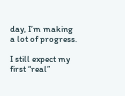day, I’m making a lot of progress.

I still expect my first “real”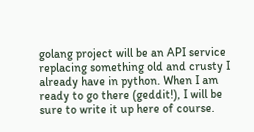golang project will be an API service replacing something old and crusty I already have in python. When I am ready to go there (geddit!), I will be sure to write it up here of course.